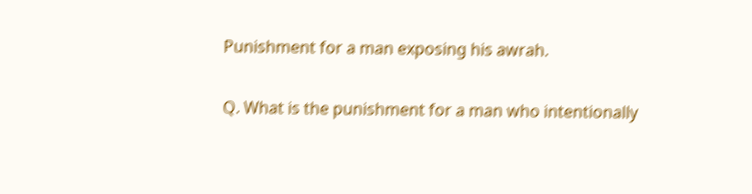Punishment for a man exposing his awrah.

Q. What is the punishment for a man who intentionally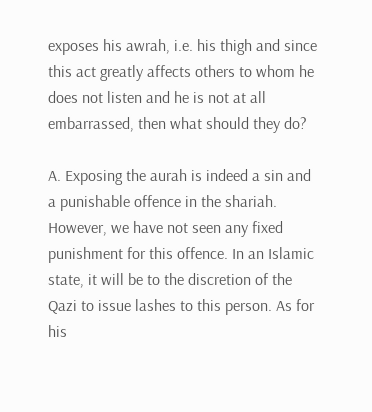exposes his awrah, i.e. his thigh and since this act greatly affects others to whom he does not listen and he is not at all embarrassed, then what should they do?

A. Exposing the aurah is indeed a sin and a punishable offence in the shariah. However, we have not seen any fixed punishment for this offence. In an Islamic state, it will be to the discretion of the Qazi to issue lashes to this person. As for his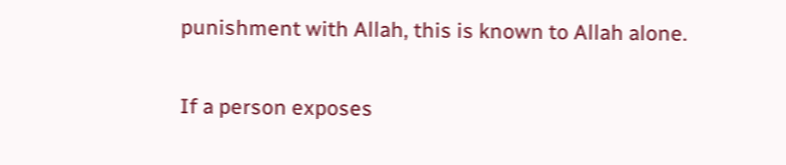punishment with Allah, this is known to Allah alone.

If a person exposes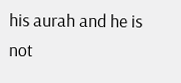his aurah and he is not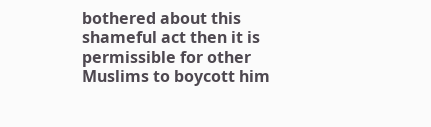bothered about this shameful act then it is permissible for other Muslims to boycott him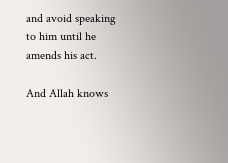and avoid speaking to him until he amends his act.

And Allah knows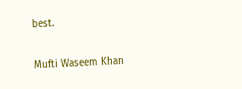best.

Mufti Waseem Khan